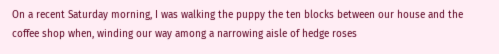On a recent Saturday morning, I was walking the puppy the ten blocks between our house and the coffee shop when, winding our way among a narrowing aisle of hedge roses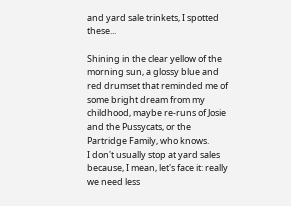and yard sale trinkets, I spotted these...

Shining in the clear yellow of the morning sun, a glossy blue and red drumset that reminded me of some bright dream from my childhood, maybe re-runs of Josie and the Pussycats, or the Partridge Family, who knows.
I don't usually stop at yard sales because, I mean, let's face it: really we need less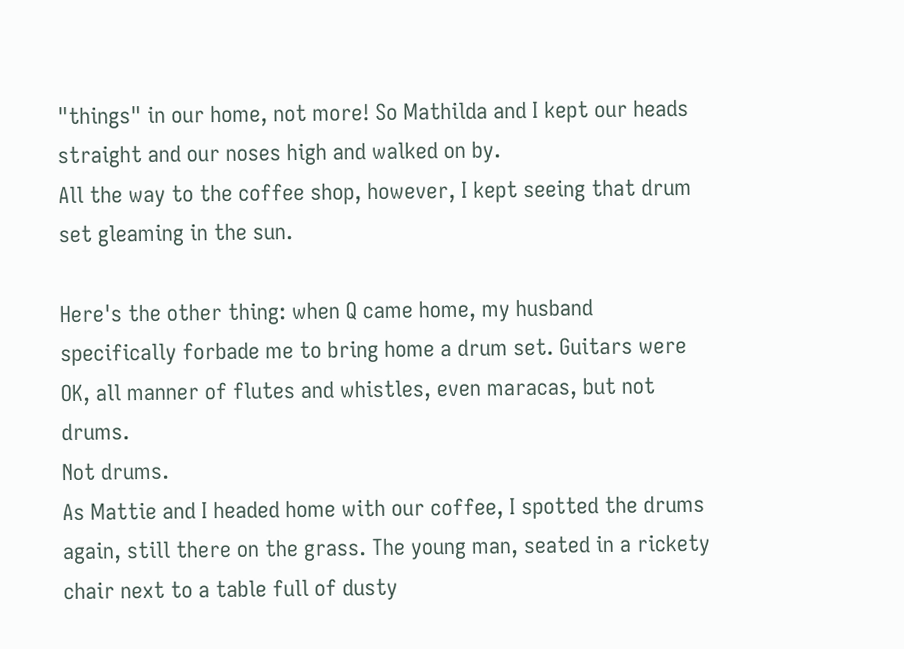"things" in our home, not more! So Mathilda and I kept our heads straight and our noses high and walked on by.
All the way to the coffee shop, however, I kept seeing that drum set gleaming in the sun.

Here's the other thing: when Q came home, my husband specifically forbade me to bring home a drum set. Guitars were OK, all manner of flutes and whistles, even maracas, but not drums.
Not drums.
As Mattie and I headed home with our coffee, I spotted the drums again, still there on the grass. The young man, seated in a rickety chair next to a table full of dusty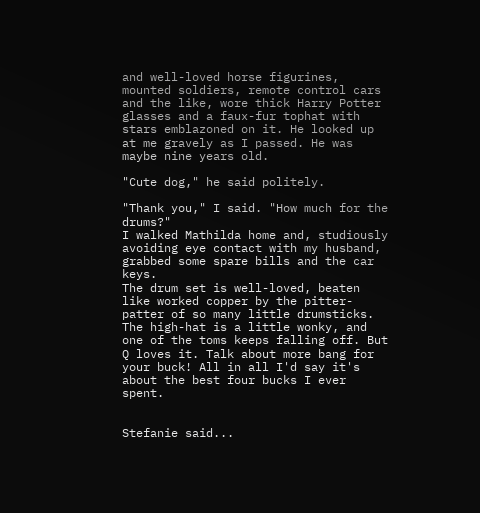and well-loved horse figurines, mounted soldiers, remote control cars and the like, wore thick Harry Potter glasses and a faux-fur tophat with stars emblazoned on it. He looked up at me gravely as I passed. He was maybe nine years old.

"Cute dog," he said politely.

"Thank you," I said. "How much for the drums?"
I walked Mathilda home and, studiously avoiding eye contact with my husband, grabbed some spare bills and the car keys.
The drum set is well-loved, beaten like worked copper by the pitter-patter of so many little drumsticks. The high-hat is a little wonky, and one of the toms keeps falling off. But Q loves it. Talk about more bang for your buck! All in all I'd say it's about the best four bucks I ever spent.


Stefanie said...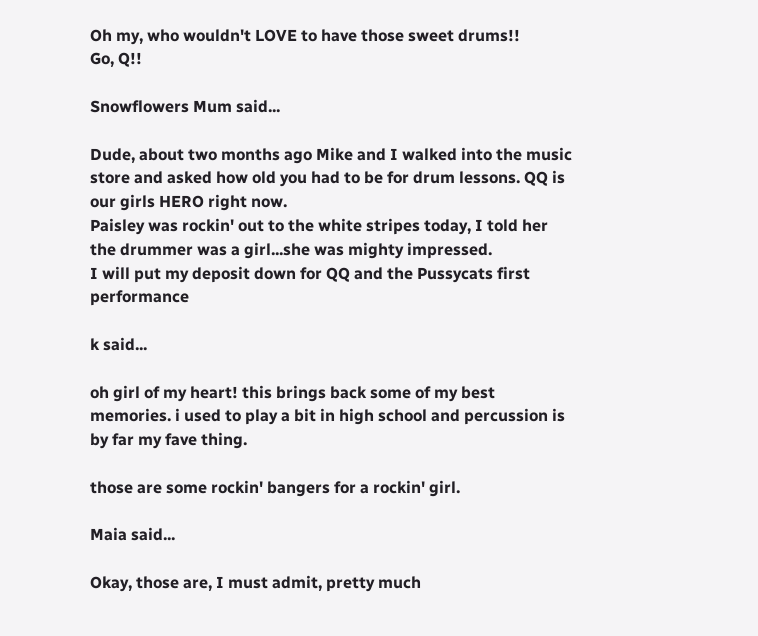Oh my, who wouldn't LOVE to have those sweet drums!!
Go, Q!!

Snowflowers Mum said...

Dude, about two months ago Mike and I walked into the music store and asked how old you had to be for drum lessons. QQ is our girls HERO right now.
Paisley was rockin' out to the white stripes today, I told her the drummer was a girl...she was mighty impressed.
I will put my deposit down for QQ and the Pussycats first performance

k said...

oh girl of my heart! this brings back some of my best memories. i used to play a bit in high school and percussion is by far my fave thing.

those are some rockin' bangers for a rockin' girl.

Maia said...

Okay, those are, I must admit, pretty much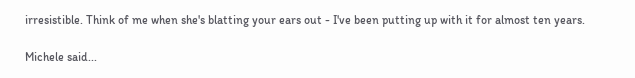irresistible. Think of me when she's blatting your ears out - I've been putting up with it for almost ten years.

Michele said...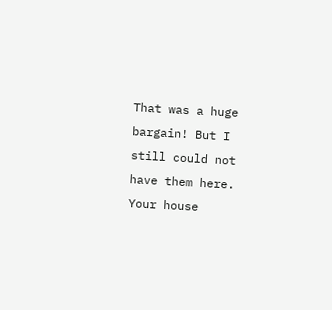That was a huge bargain! But I still could not have them here. Your house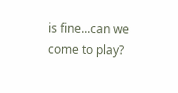is fine...can we come to play?